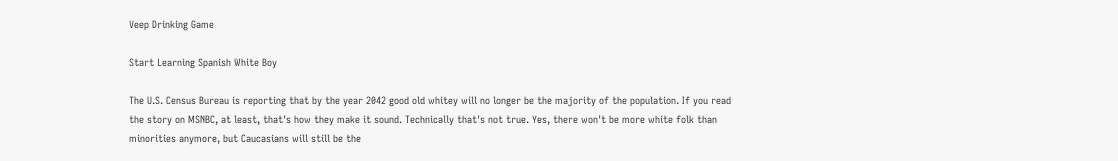Veep Drinking Game

Start Learning Spanish White Boy

The U.S. Census Bureau is reporting that by the year 2042 good old whitey will no longer be the majority of the population. If you read the story on MSNBC, at least, that's how they make it sound. Technically that's not true. Yes, there won't be more white folk than minorities anymore, but Caucasians will still be the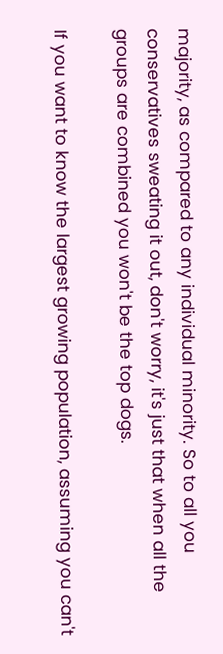majority, as compared to any individual minority. So to all you conservatives sweating it out, don't worry, it's just that when all the groups are combined you won't be the top dogs.

If you want to know the largest growing population, assuming you can't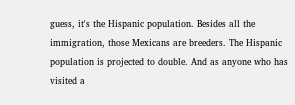guess, it's the Hispanic population. Besides all the immigration, those Mexicans are breeders. The Hispanic population is projected to double. And as anyone who has visited a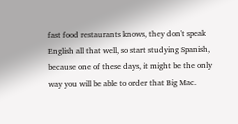fast food restaurants knows, they don't speak English all that well, so start studying Spanish, because one of these days, it might be the only way you will be able to order that Big Mac.